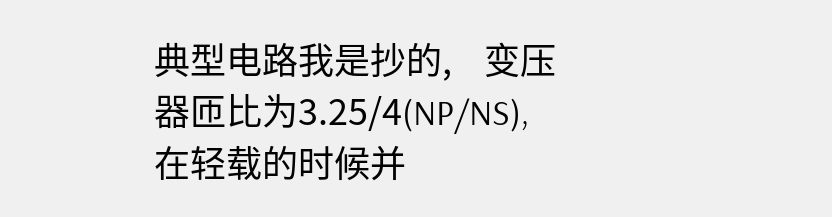典型电路我是抄的,    变压器匝比为3.25/4(NP/NS),在轻载的时候并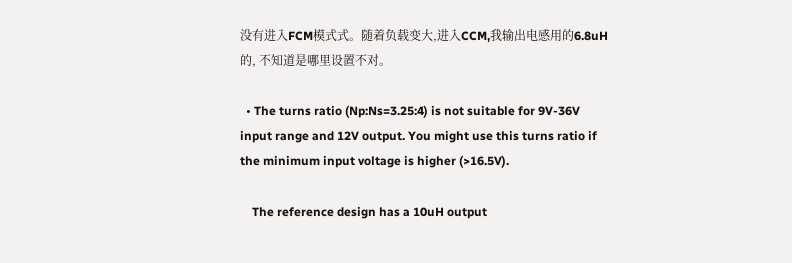没有进入FCM模式式。随着负载变大,进入CCM,我输出电感用的6.8uH的, 不知道是哪里设置不对。

  • The turns ratio (Np:Ns=3.25:4) is not suitable for 9V-36V input range and 12V output. You might use this turns ratio if the minimum input voltage is higher (>16.5V).

    The reference design has a 10uH output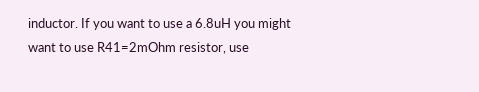inductor. If you want to use a 6.8uH you might want to use R41=2mOhm resistor, use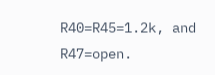R40=R45=1.2k, and R47=open.